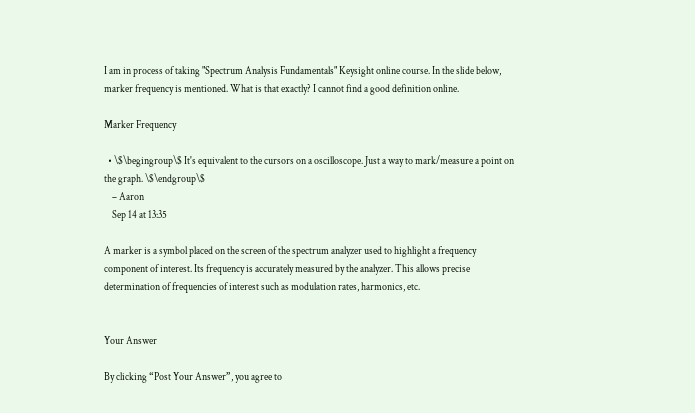I am in process of taking "Spectrum Analysis Fundamentals" Keysight online course. In the slide below, marker frequency is mentioned. What is that exactly? I cannot find a good definition online.

Marker Frequency

  • \$\begingroup\$ It's equivalent to the cursors on a oscilloscope. Just a way to mark/measure a point on the graph. \$\endgroup\$
    – Aaron
    Sep 14 at 13:35

A marker is a symbol placed on the screen of the spectrum analyzer used to highlight a frequency component of interest. Its frequency is accurately measured by the analyzer. This allows precise determination of frequencies of interest such as modulation rates, harmonics, etc.


Your Answer

By clicking “Post Your Answer”, you agree to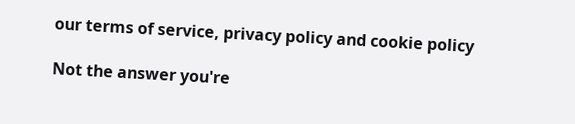our terms of service, privacy policy and cookie policy

Not the answer you're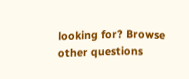looking for? Browse other questions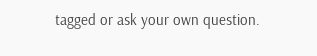tagged or ask your own question.